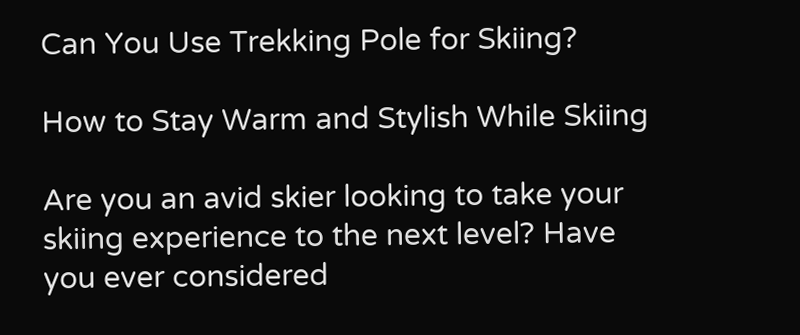Can You Use Trekking Pole for Skiing?

How to Stay Warm and Stylish While Skiing

Are you an avid skier looking to take your skiing experience to the next level? Have you ever considered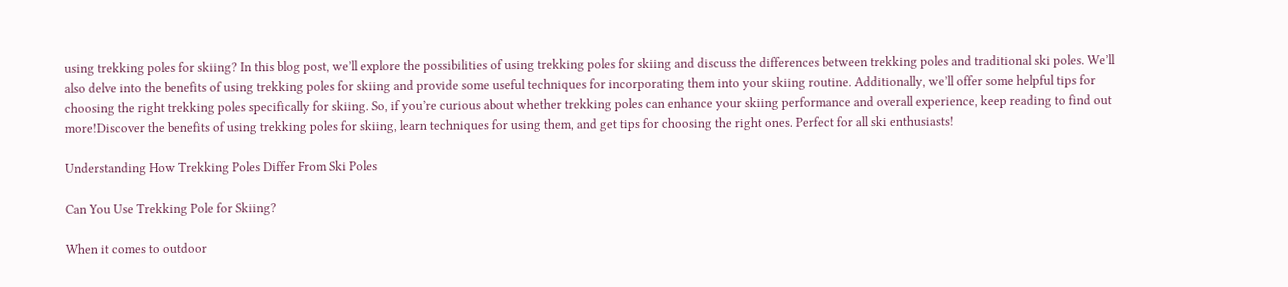using trekking poles for skiing? In this blog post, we’ll explore the possibilities of using trekking poles for skiing and discuss the differences between trekking poles and traditional ski poles. We’ll also delve into the benefits of using trekking poles for skiing and provide some useful techniques for incorporating them into your skiing routine. Additionally, we’ll offer some helpful tips for choosing the right trekking poles specifically for skiing. So, if you’re curious about whether trekking poles can enhance your skiing performance and overall experience, keep reading to find out more!Discover the benefits of using trekking poles for skiing, learn techniques for using them, and get tips for choosing the right ones. Perfect for all ski enthusiasts!

Understanding How Trekking Poles Differ From Ski Poles

Can You Use Trekking Pole for Skiing?

When it comes to outdoor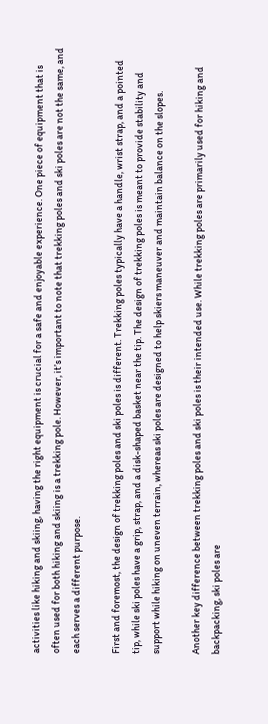activities like hiking and skiing, having the right equipment is crucial for a safe and enjoyable experience. One piece of equipment that is often used for both hiking and skiing is a trekking pole. However, it’s important to note that trekking poles and ski poles are not the same, and each serves a different purpose.

First and foremost, the design of trekking poles and ski poles is different. Trekking poles typically have a handle, wrist strap, and a pointed tip, while ski poles have a grip, strap, and a disk-shaped basket near the tip. The design of trekking poles is meant to provide stability and support while hiking on uneven terrain, whereas ski poles are designed to help skiers maneuver and maintain balance on the slopes.

Another key difference between trekking poles and ski poles is their intended use. While trekking poles are primarily used for hiking and backpacking, ski poles are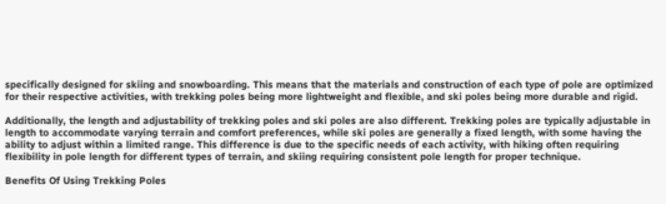specifically designed for skiing and snowboarding. This means that the materials and construction of each type of pole are optimized for their respective activities, with trekking poles being more lightweight and flexible, and ski poles being more durable and rigid.

Additionally, the length and adjustability of trekking poles and ski poles are also different. Trekking poles are typically adjustable in length to accommodate varying terrain and comfort preferences, while ski poles are generally a fixed length, with some having the ability to adjust within a limited range. This difference is due to the specific needs of each activity, with hiking often requiring flexibility in pole length for different types of terrain, and skiing requiring consistent pole length for proper technique.

Benefits Of Using Trekking Poles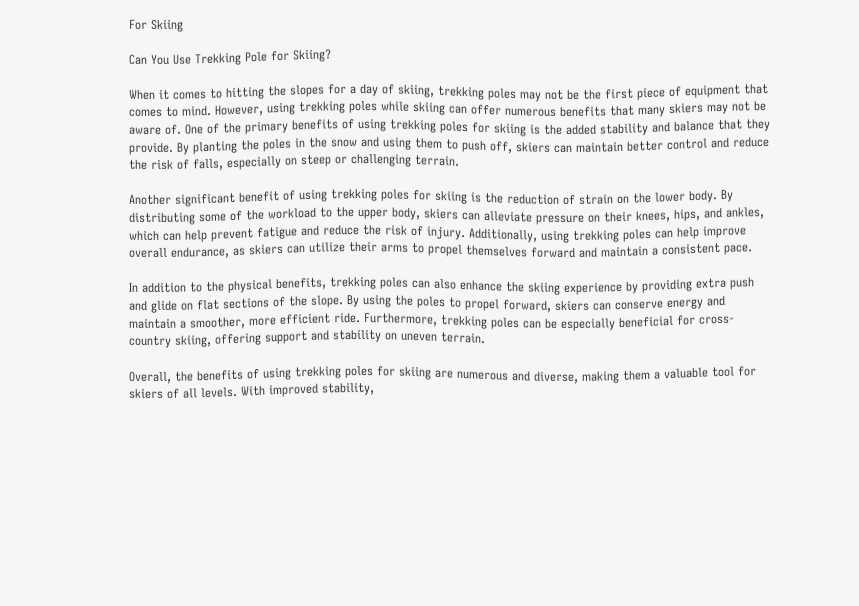For Skiing

Can You Use Trekking Pole for Skiing?

When it comes to hitting the slopes for a day of skiing, trekking poles may not be the first piece of equipment that comes to mind. However, using trekking poles while skiing can offer numerous benefits that many skiers may not be aware of. One of the primary benefits of using trekking poles for skiing is the added stability and balance that they provide. By planting the poles in the snow and using them to push off, skiers can maintain better control and reduce the risk of falls, especially on steep or challenging terrain.

Another significant benefit of using trekking poles for skiing is the reduction of strain on the lower body. By distributing some of the workload to the upper body, skiers can alleviate pressure on their knees, hips, and ankles, which can help prevent fatigue and reduce the risk of injury. Additionally, using trekking poles can help improve overall endurance, as skiers can utilize their arms to propel themselves forward and maintain a consistent pace.

In addition to the physical benefits, trekking poles can also enhance the skiing experience by providing extra push and glide on flat sections of the slope. By using the poles to propel forward, skiers can conserve energy and maintain a smoother, more efficient ride. Furthermore, trekking poles can be especially beneficial for cross-country skiing, offering support and stability on uneven terrain.

Overall, the benefits of using trekking poles for skiing are numerous and diverse, making them a valuable tool for skiers of all levels. With improved stability,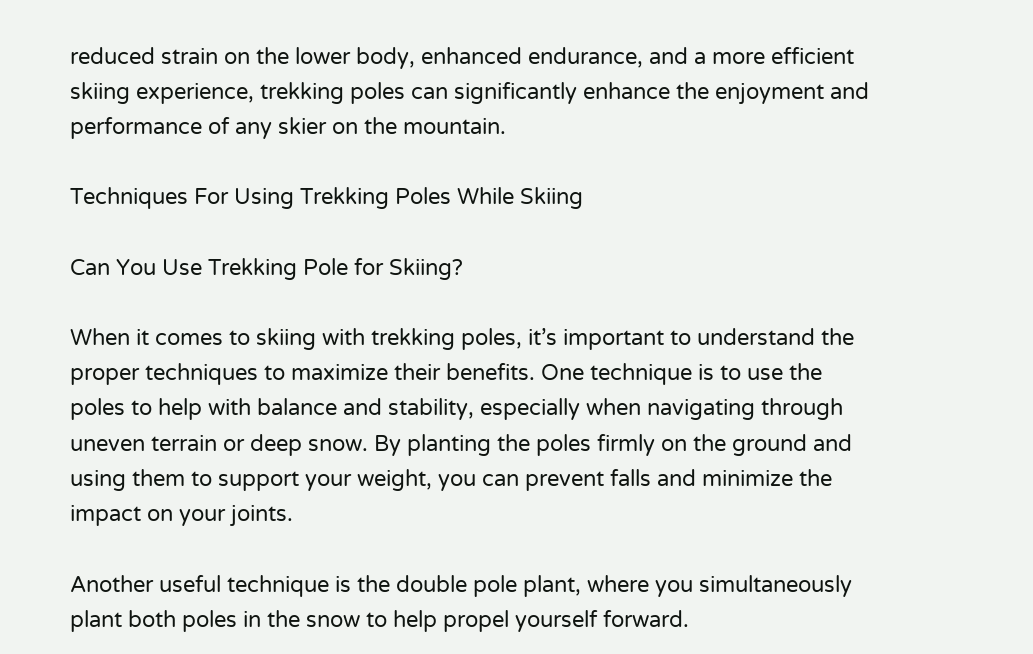reduced strain on the lower body, enhanced endurance, and a more efficient skiing experience, trekking poles can significantly enhance the enjoyment and performance of any skier on the mountain.

Techniques For Using Trekking Poles While Skiing

Can You Use Trekking Pole for Skiing?

When it comes to skiing with trekking poles, it’s important to understand the proper techniques to maximize their benefits. One technique is to use the poles to help with balance and stability, especially when navigating through uneven terrain or deep snow. By planting the poles firmly on the ground and using them to support your weight, you can prevent falls and minimize the impact on your joints.

Another useful technique is the double pole plant, where you simultaneously plant both poles in the snow to help propel yourself forward.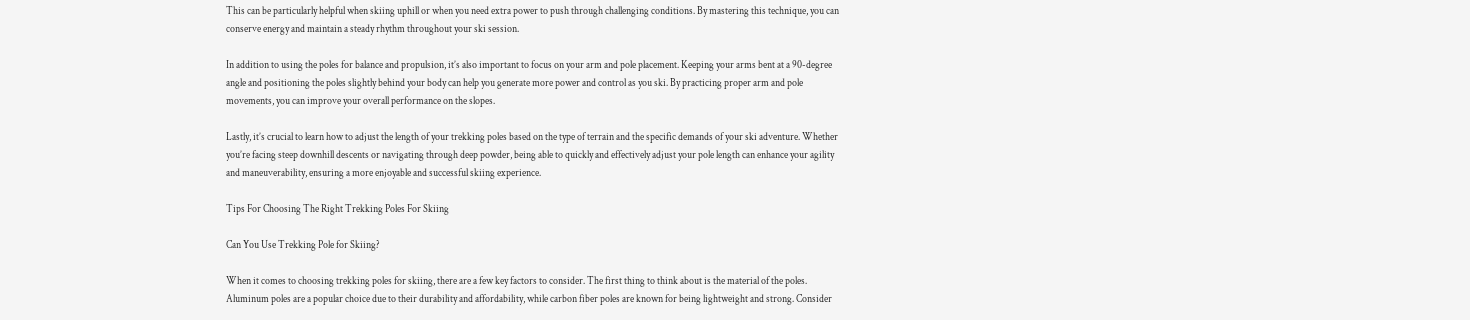This can be particularly helpful when skiing uphill or when you need extra power to push through challenging conditions. By mastering this technique, you can conserve energy and maintain a steady rhythm throughout your ski session.

In addition to using the poles for balance and propulsion, it’s also important to focus on your arm and pole placement. Keeping your arms bent at a 90-degree angle and positioning the poles slightly behind your body can help you generate more power and control as you ski. By practicing proper arm and pole movements, you can improve your overall performance on the slopes.

Lastly, it’s crucial to learn how to adjust the length of your trekking poles based on the type of terrain and the specific demands of your ski adventure. Whether you’re facing steep downhill descents or navigating through deep powder, being able to quickly and effectively adjust your pole length can enhance your agility and maneuverability, ensuring a more enjoyable and successful skiing experience.

Tips For Choosing The Right Trekking Poles For Skiing

Can You Use Trekking Pole for Skiing?

When it comes to choosing trekking poles for skiing, there are a few key factors to consider. The first thing to think about is the material of the poles. Aluminum poles are a popular choice due to their durability and affordability, while carbon fiber poles are known for being lightweight and strong. Consider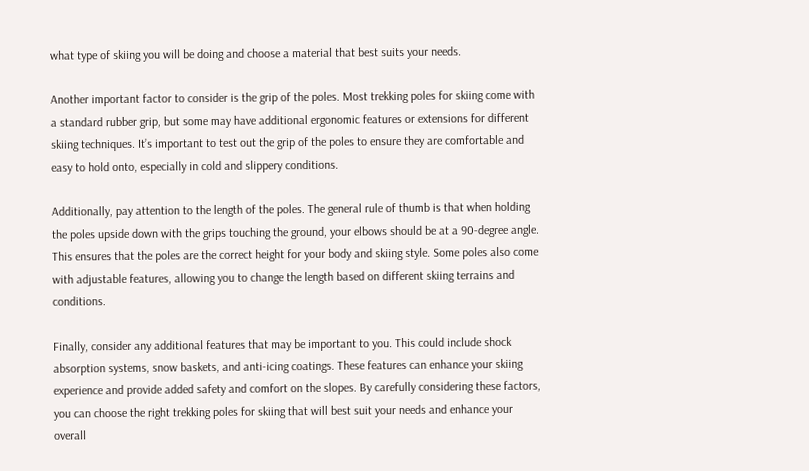what type of skiing you will be doing and choose a material that best suits your needs.

Another important factor to consider is the grip of the poles. Most trekking poles for skiing come with a standard rubber grip, but some may have additional ergonomic features or extensions for different skiing techniques. It’s important to test out the grip of the poles to ensure they are comfortable and easy to hold onto, especially in cold and slippery conditions.

Additionally, pay attention to the length of the poles. The general rule of thumb is that when holding the poles upside down with the grips touching the ground, your elbows should be at a 90-degree angle. This ensures that the poles are the correct height for your body and skiing style. Some poles also come with adjustable features, allowing you to change the length based on different skiing terrains and conditions.

Finally, consider any additional features that may be important to you. This could include shock absorption systems, snow baskets, and anti-icing coatings. These features can enhance your skiing experience and provide added safety and comfort on the slopes. By carefully considering these factors, you can choose the right trekking poles for skiing that will best suit your needs and enhance your overall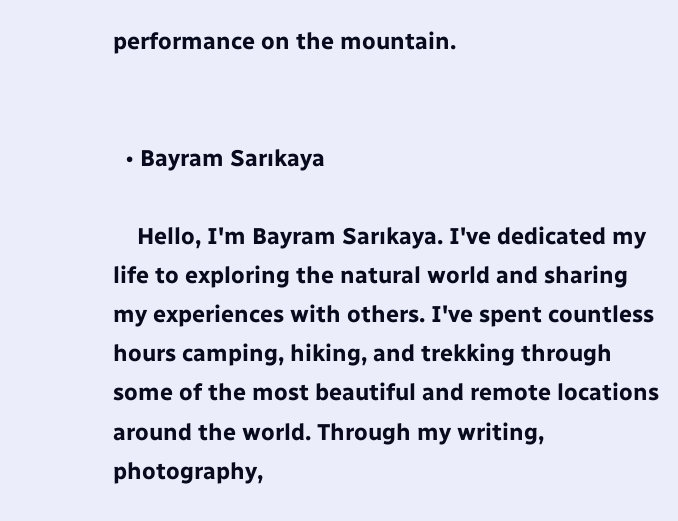performance on the mountain.


  • Bayram Sarıkaya

    Hello, I'm Bayram Sarıkaya. I've dedicated my life to exploring the natural world and sharing my experiences with others. I've spent countless hours camping, hiking, and trekking through some of the most beautiful and remote locations around the world. Through my writing, photography,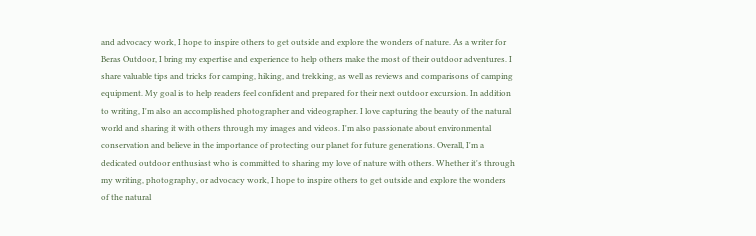and advocacy work, I hope to inspire others to get outside and explore the wonders of nature. As a writer for Beras Outdoor, I bring my expertise and experience to help others make the most of their outdoor adventures. I share valuable tips and tricks for camping, hiking, and trekking, as well as reviews and comparisons of camping equipment. My goal is to help readers feel confident and prepared for their next outdoor excursion. In addition to writing, I'm also an accomplished photographer and videographer. I love capturing the beauty of the natural world and sharing it with others through my images and videos. I'm also passionate about environmental conservation and believe in the importance of protecting our planet for future generations. Overall, I'm a dedicated outdoor enthusiast who is committed to sharing my love of nature with others. Whether it's through my writing, photography, or advocacy work, I hope to inspire others to get outside and explore the wonders of the natural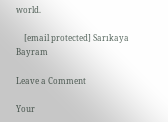world.

    [email protected] Sarıkaya Bayram

Leave a Comment

Your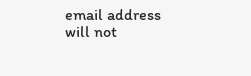email address will not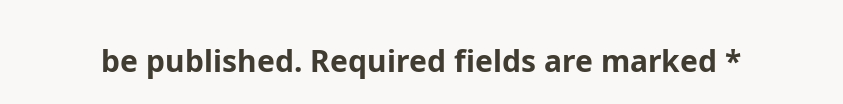be published. Required fields are marked *